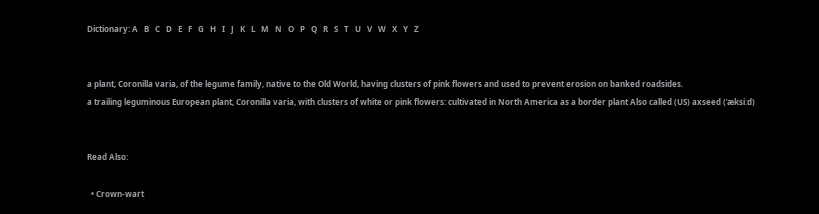Dictionary: A   B   C   D   E   F   G   H   I   J   K   L   M   N   O   P   Q   R   S   T   U   V   W   X   Y   Z


a plant, Coronilla varia, of the legume family, native to the Old World, having clusters of pink flowers and used to prevent erosion on banked roadsides.
a trailing leguminous European plant, Coronilla varia, with clusters of white or pink flowers: cultivated in North America as a border plant Also called (US) axseed (ˈæksiːd)


Read Also:

  • Crown-wart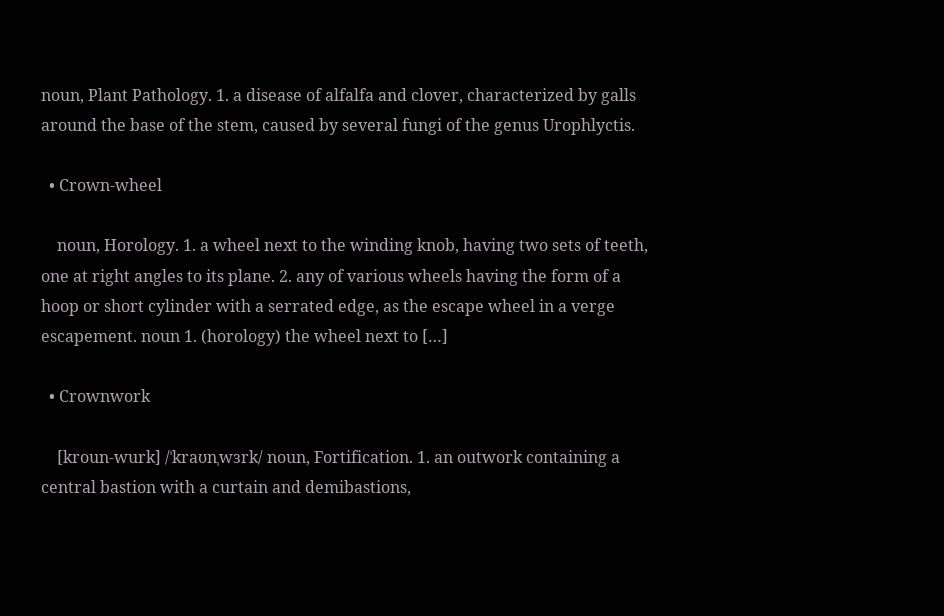noun, Plant Pathology. 1. a disease of alfalfa and clover, characterized by galls around the base of the stem, caused by several fungi of the genus Urophlyctis.

  • Crown-wheel

    noun, Horology. 1. a wheel next to the winding knob, having two sets of teeth, one at right angles to its plane. 2. any of various wheels having the form of a hoop or short cylinder with a serrated edge, as the escape wheel in a verge escapement. noun 1. (horology) the wheel next to […]

  • Crownwork

    [kroun-wurk] /ˈkraʊnˌwɜrk/ noun, Fortification. 1. an outwork containing a central bastion with a curtain and demibastions,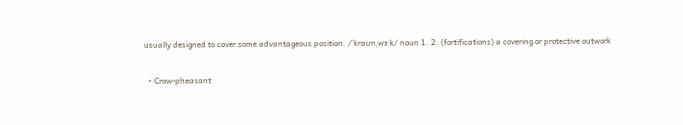usually designed to cover some advantageous position. /ˈkraʊnˌwɜːk/ noun 1. 2. (fortifications) a covering or protective outwork

  • Crow-pheasant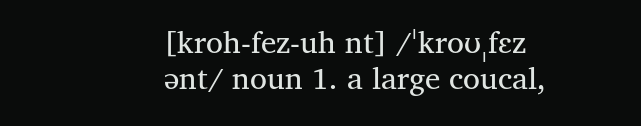[kroh-fez-uh nt] /ˈkroʊˌfɛz ənt/ noun 1. a large coucal,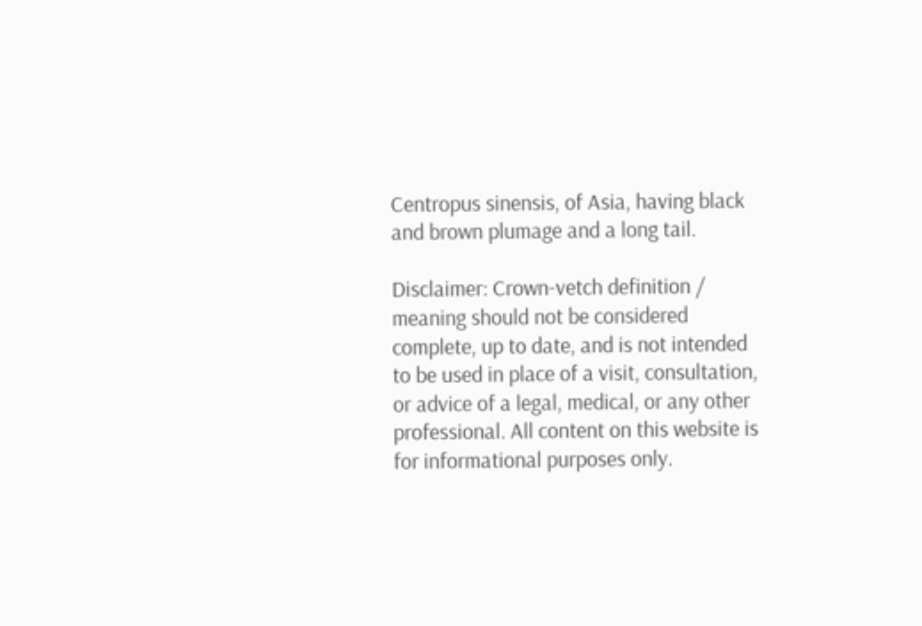Centropus sinensis, of Asia, having black and brown plumage and a long tail.

Disclaimer: Crown-vetch definition / meaning should not be considered complete, up to date, and is not intended to be used in place of a visit, consultation, or advice of a legal, medical, or any other professional. All content on this website is for informational purposes only.